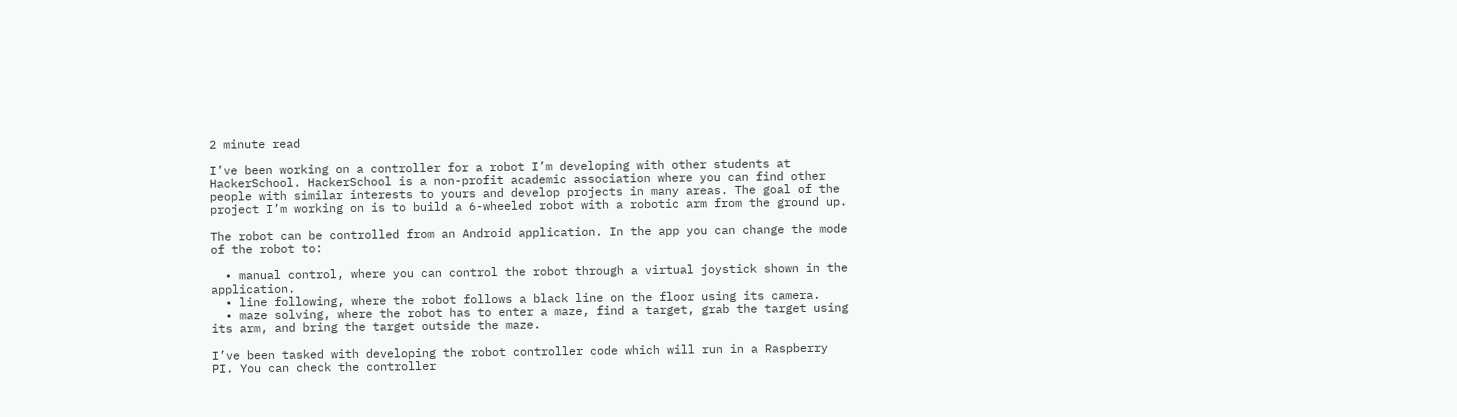2 minute read

I’ve been working on a controller for a robot I’m developing with other students at HackerSchool. HackerSchool is a non-profit academic association where you can find other people with similar interests to yours and develop projects in many areas. The goal of the project I’m working on is to build a 6-wheeled robot with a robotic arm from the ground up.

The robot can be controlled from an Android application. In the app you can change the mode of the robot to:

  • manual control, where you can control the robot through a virtual joystick shown in the application.
  • line following, where the robot follows a black line on the floor using its camera.
  • maze solving, where the robot has to enter a maze, find a target, grab the target using its arm, and bring the target outside the maze.

I’ve been tasked with developing the robot controller code which will run in a Raspberry PI. You can check the controller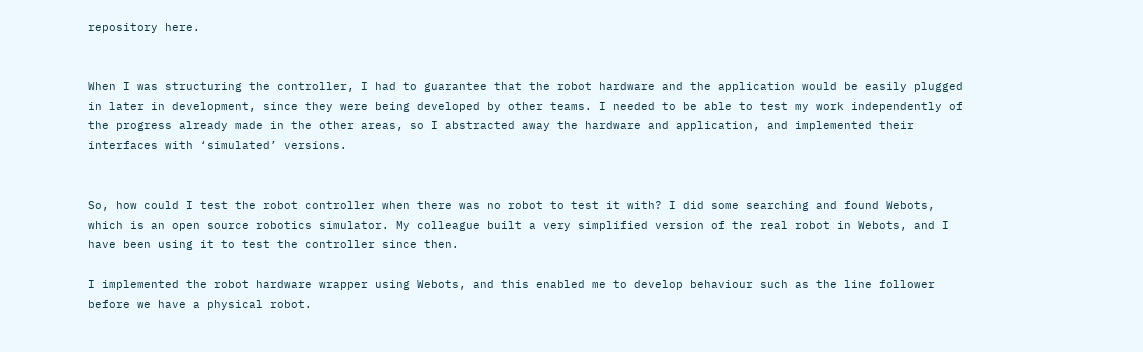repository here.


When I was structuring the controller, I had to guarantee that the robot hardware and the application would be easily plugged in later in development, since they were being developed by other teams. I needed to be able to test my work independently of the progress already made in the other areas, so I abstracted away the hardware and application, and implemented their interfaces with ‘simulated’ versions.


So, how could I test the robot controller when there was no robot to test it with? I did some searching and found Webots, which is an open source robotics simulator. My colleague built a very simplified version of the real robot in Webots, and I have been using it to test the controller since then.

I implemented the robot hardware wrapper using Webots, and this enabled me to develop behaviour such as the line follower before we have a physical robot.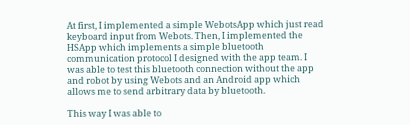At first, I implemented a simple WebotsApp which just read keyboard input from Webots. Then, I implemented the HSApp which implements a simple bluetooth communication protocol I designed with the app team. I was able to test this bluetooth connection without the app and robot by using Webots and an Android app which allows me to send arbitrary data by bluetooth.

This way I was able to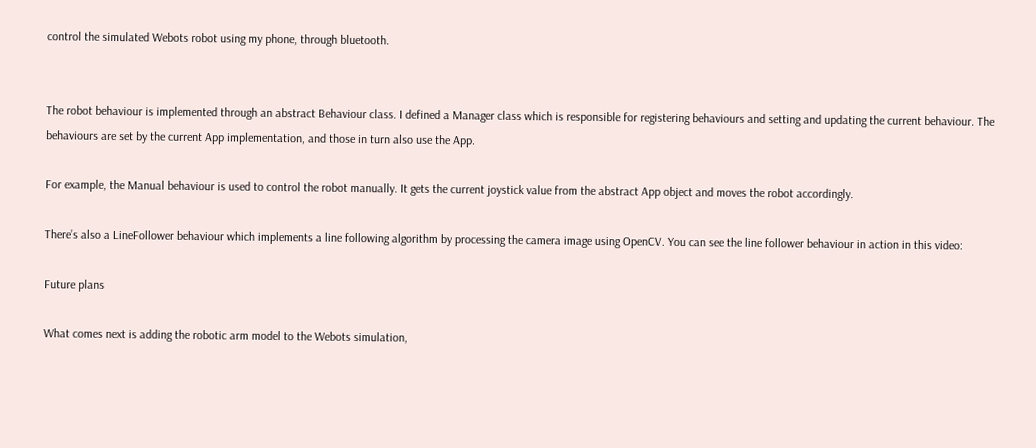control the simulated Webots robot using my phone, through bluetooth.


The robot behaviour is implemented through an abstract Behaviour class. I defined a Manager class which is responsible for registering behaviours and setting and updating the current behaviour. The behaviours are set by the current App implementation, and those in turn also use the App.

For example, the Manual behaviour is used to control the robot manually. It gets the current joystick value from the abstract App object and moves the robot accordingly.

There’s also a LineFollower behaviour which implements a line following algorithm by processing the camera image using OpenCV. You can see the line follower behaviour in action in this video:

Future plans

What comes next is adding the robotic arm model to the Webots simulation,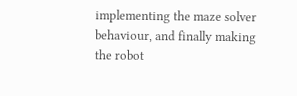implementing the maze solver behaviour, and finally making the robot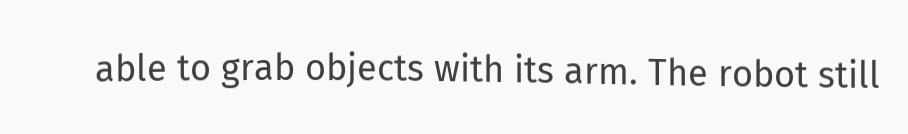able to grab objects with its arm. The robot still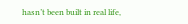hasn’t been built in real life,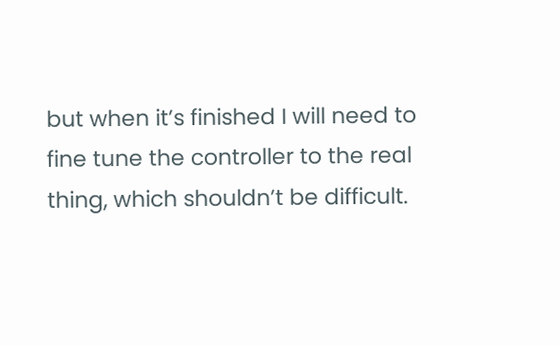but when it’s finished I will need to fine tune the controller to the real thing, which shouldn’t be difficult.